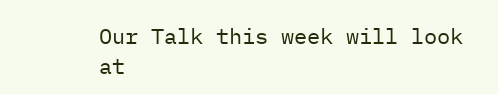Our Talk this week will look at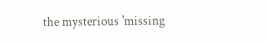the mysterious 'missing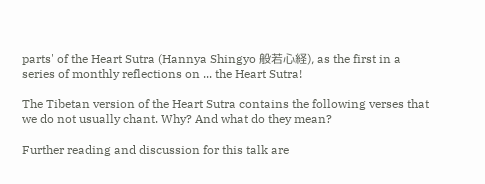parts' of the Heart Sutra (Hannya Shingyo 般若心経), as the first in a series of monthly reflections on ... the Heart Sutra!

The Tibetan version of the Heart Sutra contains the following verses that we do not usually chant. Why? And what do they mean?

Further reading and discussion for this talk are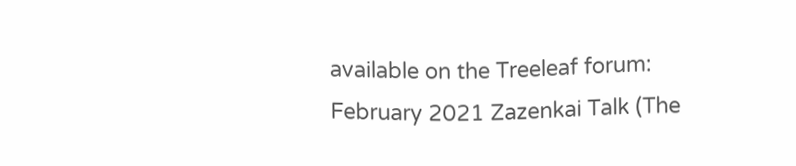available on the Treeleaf forum:
February 2021 Zazenkai Talk (The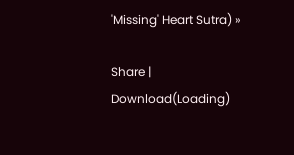'Missing' Heart Sutra) »

Share | Download(Loading)